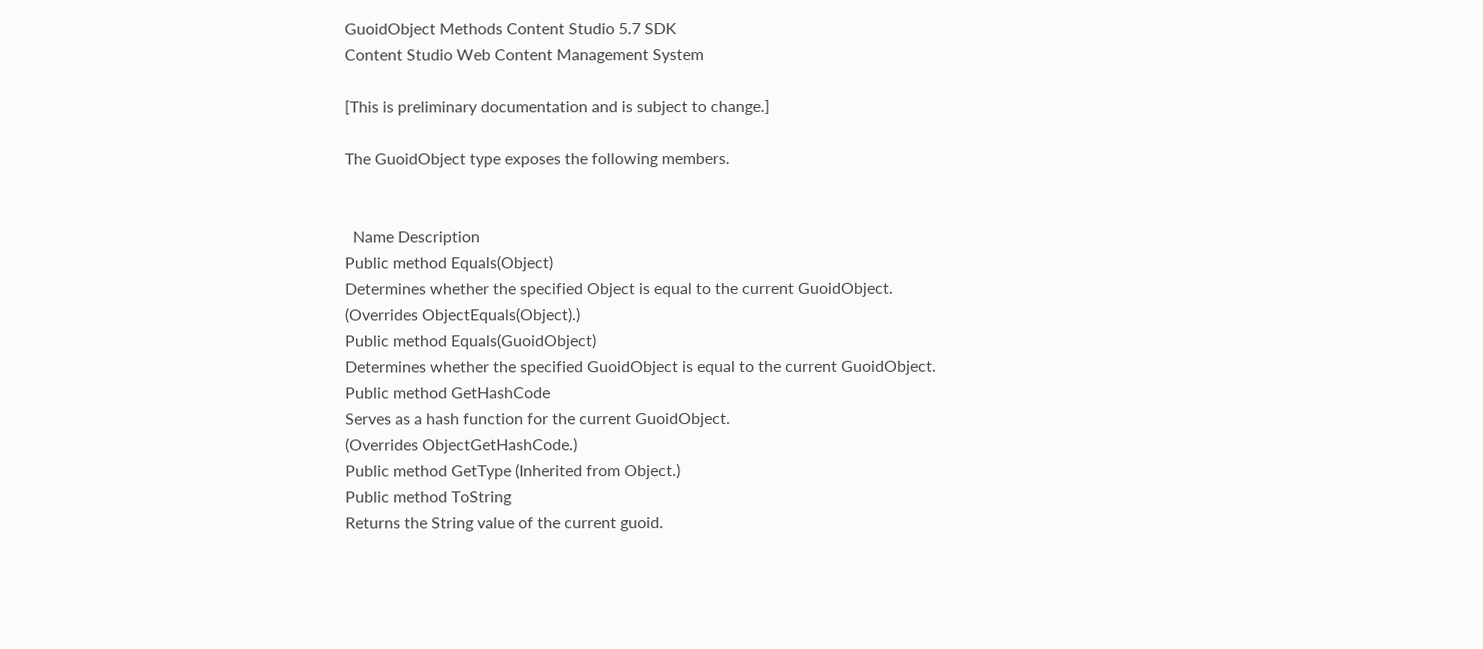GuoidObject Methods Content Studio 5.7 SDK
Content Studio Web Content Management System

[This is preliminary documentation and is subject to change.]

The GuoidObject type exposes the following members.


  Name Description
Public method Equals(Object)
Determines whether the specified Object is equal to the current GuoidObject.
(Overrides ObjectEquals(Object).)
Public method Equals(GuoidObject)
Determines whether the specified GuoidObject is equal to the current GuoidObject.
Public method GetHashCode
Serves as a hash function for the current GuoidObject.
(Overrides ObjectGetHashCode.)
Public method GetType (Inherited from Object.)
Public method ToString
Returns the String value of the current guoid.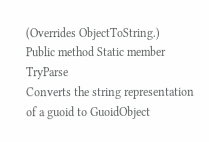(Overrides ObjectToString.)
Public method Static member TryParse
Converts the string representation of a guoid to GuoidObject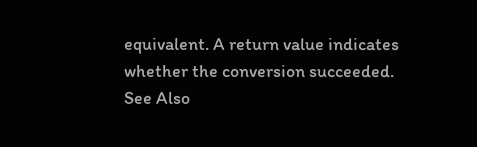equivalent. A return value indicates whether the conversion succeeded.
See Also